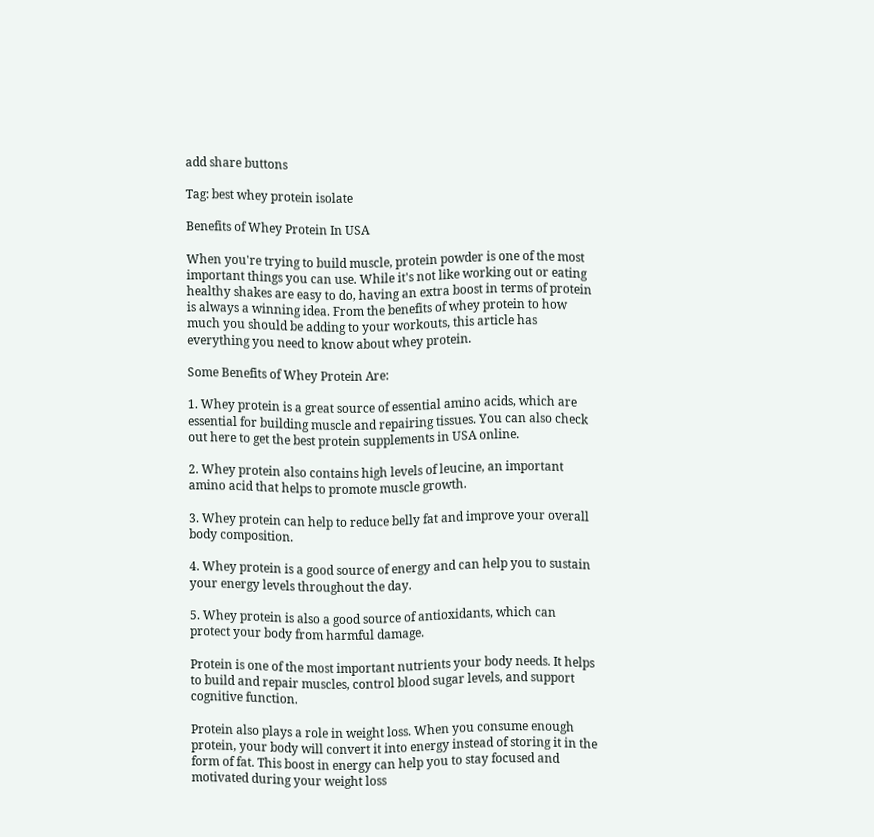add share buttons

Tag: best whey protein isolate

Benefits of Whey Protein In USA

When you're trying to build muscle, protein powder is one of the most important things you can use. While it's not like working out or eating healthy shakes are easy to do, having an extra boost in terms of protein is always a winning idea. From the benefits of whey protein to how much you should be adding to your workouts, this article has everything you need to know about whey protein.

Some Benefits of Whey Protein Are:

1. Whey protein is a great source of essential amino acids, which are essential for building muscle and repairing tissues. You can also check out here to get the best protein supplements in USA online.

2. Whey protein also contains high levels of leucine, an important amino acid that helps to promote muscle growth.

3. Whey protein can help to reduce belly fat and improve your overall body composition.

4. Whey protein is a good source of energy and can help you to sustain your energy levels throughout the day.

5. Whey protein is also a good source of antioxidants, which can protect your body from harmful damage.

Protein is one of the most important nutrients your body needs. It helps to build and repair muscles, control blood sugar levels, and support cognitive function.

Protein also plays a role in weight loss. When you consume enough protein, your body will convert it into energy instead of storing it in the form of fat. This boost in energy can help you to stay focused and motivated during your weight loss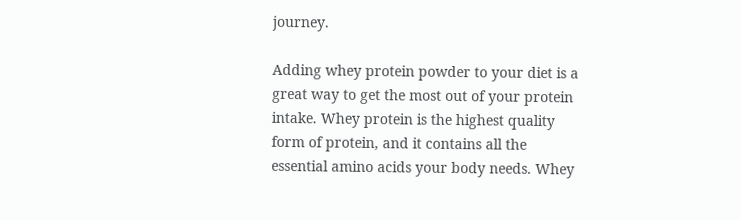journey.

Adding whey protein powder to your diet is a great way to get the most out of your protein intake. Whey protein is the highest quality form of protein, and it contains all the essential amino acids your body needs. Whey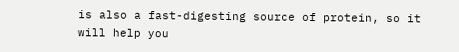is also a fast-digesting source of protein, so it will help you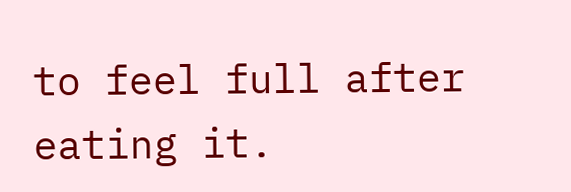to feel full after eating it.